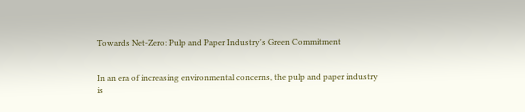Towards Net-Zero: Pulp and Paper Industry's Green Commitment


In an era of increasing environmental concerns, the pulp and paper industry is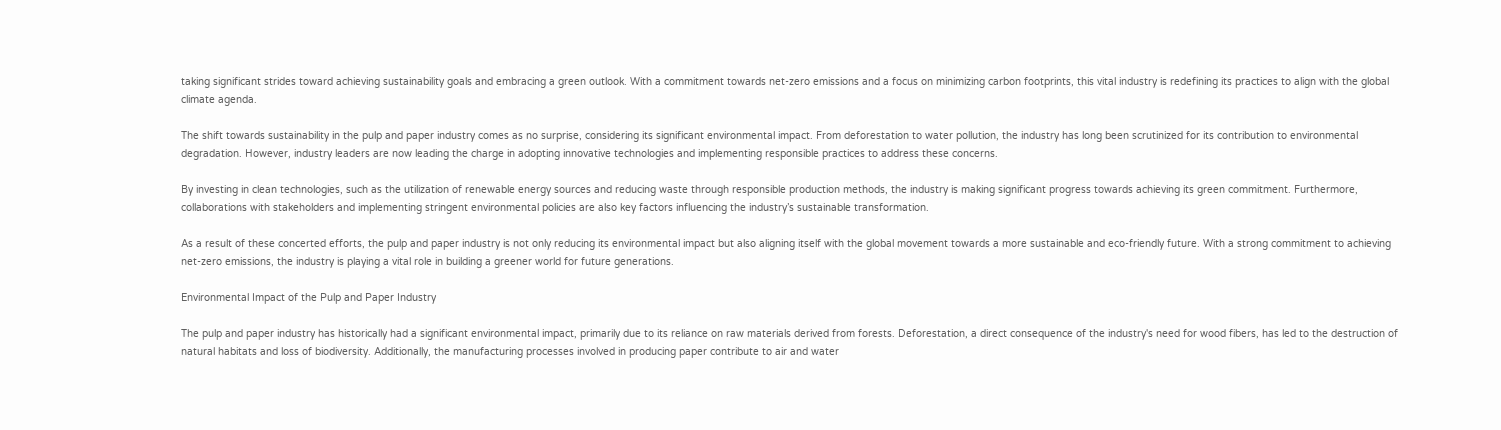taking significant strides toward achieving sustainability goals and embracing a green outlook. With a commitment towards net-zero emissions and a focus on minimizing carbon footprints, this vital industry is redefining its practices to align with the global climate agenda.

The shift towards sustainability in the pulp and paper industry comes as no surprise, considering its significant environmental impact. From deforestation to water pollution, the industry has long been scrutinized for its contribution to environmental degradation. However, industry leaders are now leading the charge in adopting innovative technologies and implementing responsible practices to address these concerns.

By investing in clean technologies, such as the utilization of renewable energy sources and reducing waste through responsible production methods, the industry is making significant progress towards achieving its green commitment. Furthermore, collaborations with stakeholders and implementing stringent environmental policies are also key factors influencing the industry’s sustainable transformation.

As a result of these concerted efforts, the pulp and paper industry is not only reducing its environmental impact but also aligning itself with the global movement towards a more sustainable and eco-friendly future. With a strong commitment to achieving net-zero emissions, the industry is playing a vital role in building a greener world for future generations.

Environmental Impact of the Pulp and Paper Industry

The pulp and paper industry has historically had a significant environmental impact, primarily due to its reliance on raw materials derived from forests. Deforestation, a direct consequence of the industry's need for wood fibers, has led to the destruction of natural habitats and loss of biodiversity. Additionally, the manufacturing processes involved in producing paper contribute to air and water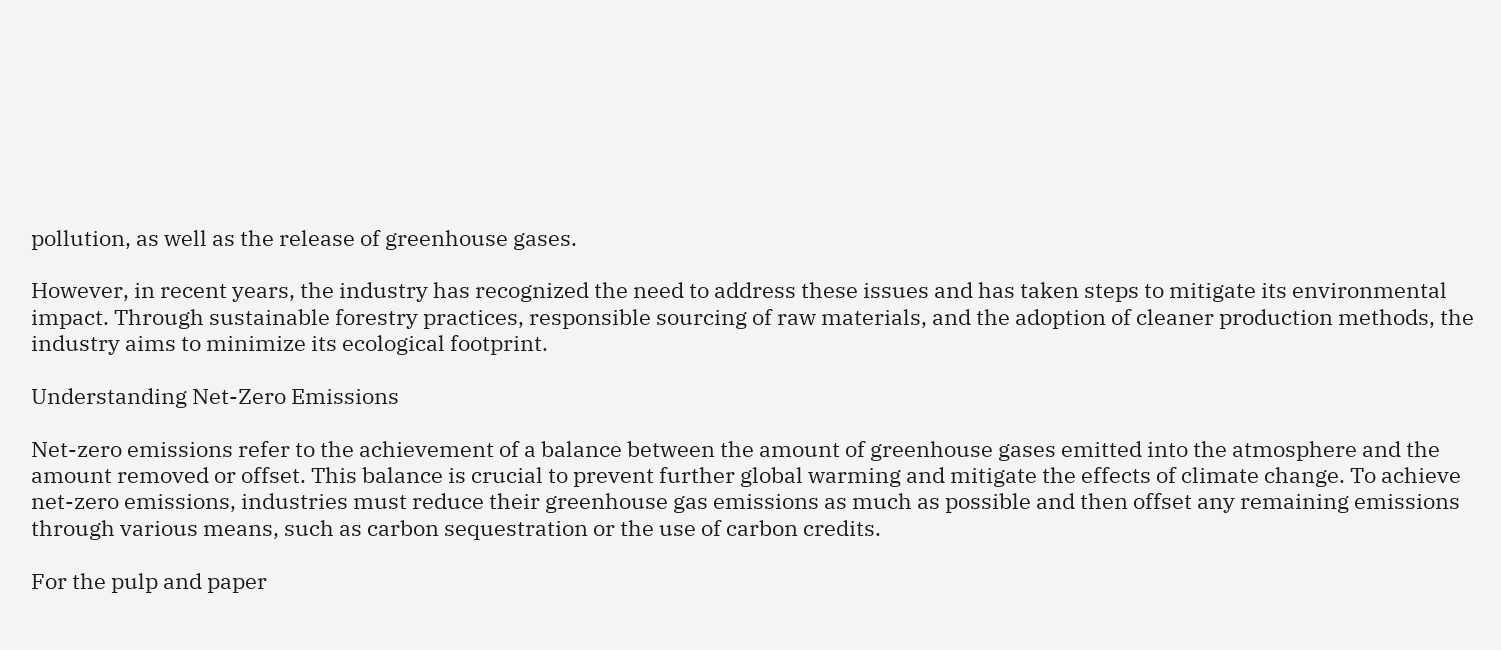pollution, as well as the release of greenhouse gases.

However, in recent years, the industry has recognized the need to address these issues and has taken steps to mitigate its environmental impact. Through sustainable forestry practices, responsible sourcing of raw materials, and the adoption of cleaner production methods, the industry aims to minimize its ecological footprint.

Understanding Net-Zero Emissions

Net-zero emissions refer to the achievement of a balance between the amount of greenhouse gases emitted into the atmosphere and the amount removed or offset. This balance is crucial to prevent further global warming and mitigate the effects of climate change. To achieve net-zero emissions, industries must reduce their greenhouse gas emissions as much as possible and then offset any remaining emissions through various means, such as carbon sequestration or the use of carbon credits.

For the pulp and paper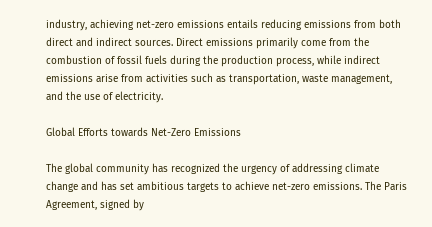industry, achieving net-zero emissions entails reducing emissions from both direct and indirect sources. Direct emissions primarily come from the combustion of fossil fuels during the production process, while indirect emissions arise from activities such as transportation, waste management, and the use of electricity.

Global Efforts towards Net-Zero Emissions

The global community has recognized the urgency of addressing climate change and has set ambitious targets to achieve net-zero emissions. The Paris Agreement, signed by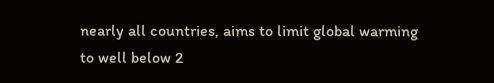nearly all countries, aims to limit global warming to well below 2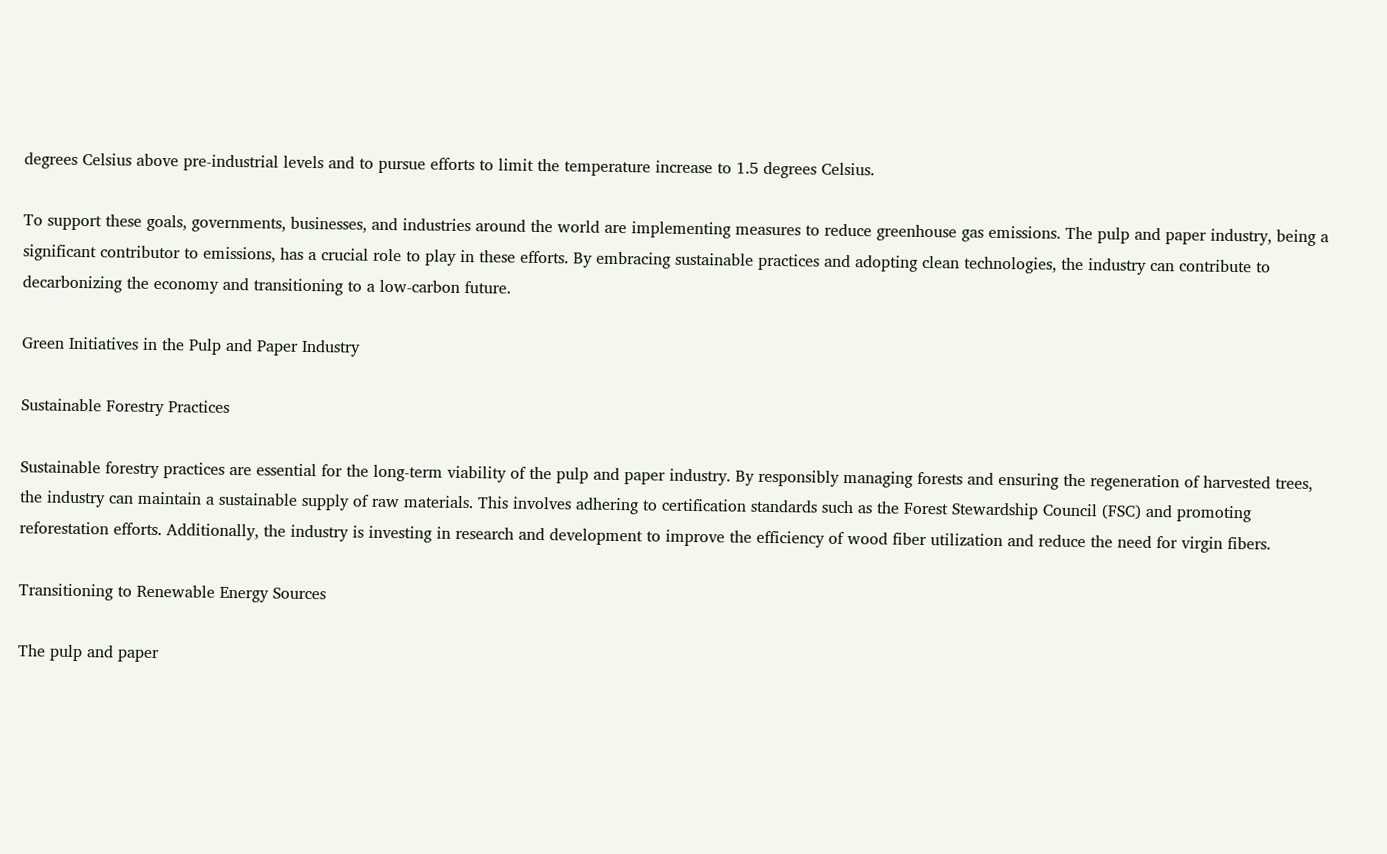degrees Celsius above pre-industrial levels and to pursue efforts to limit the temperature increase to 1.5 degrees Celsius.

To support these goals, governments, businesses, and industries around the world are implementing measures to reduce greenhouse gas emissions. The pulp and paper industry, being a significant contributor to emissions, has a crucial role to play in these efforts. By embracing sustainable practices and adopting clean technologies, the industry can contribute to decarbonizing the economy and transitioning to a low-carbon future.

Green Initiatives in the Pulp and Paper Industry

Sustainable Forestry Practices

Sustainable forestry practices are essential for the long-term viability of the pulp and paper industry. By responsibly managing forests and ensuring the regeneration of harvested trees, the industry can maintain a sustainable supply of raw materials. This involves adhering to certification standards such as the Forest Stewardship Council (FSC) and promoting reforestation efforts. Additionally, the industry is investing in research and development to improve the efficiency of wood fiber utilization and reduce the need for virgin fibers.

Transitioning to Renewable Energy Sources

The pulp and paper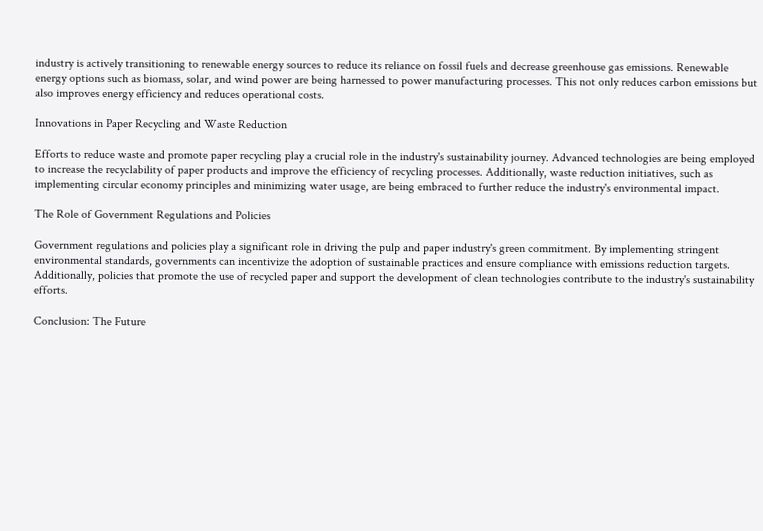industry is actively transitioning to renewable energy sources to reduce its reliance on fossil fuels and decrease greenhouse gas emissions. Renewable energy options such as biomass, solar, and wind power are being harnessed to power manufacturing processes. This not only reduces carbon emissions but also improves energy efficiency and reduces operational costs.

Innovations in Paper Recycling and Waste Reduction

Efforts to reduce waste and promote paper recycling play a crucial role in the industry's sustainability journey. Advanced technologies are being employed to increase the recyclability of paper products and improve the efficiency of recycling processes. Additionally, waste reduction initiatives, such as implementing circular economy principles and minimizing water usage, are being embraced to further reduce the industry's environmental impact.

The Role of Government Regulations and Policies

Government regulations and policies play a significant role in driving the pulp and paper industry's green commitment. By implementing stringent environmental standards, governments can incentivize the adoption of sustainable practices and ensure compliance with emissions reduction targets. Additionally, policies that promote the use of recycled paper and support the development of clean technologies contribute to the industry's sustainability efforts.

Conclusion: The Future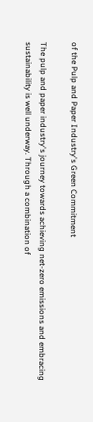of the Pulp and Paper Industry's Green Commitment

The pulp and paper industry's journey towards achieving net-zero emissions and embracing sustainability is well underway. Through a combination of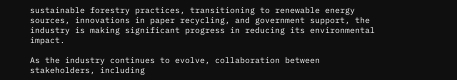sustainable forestry practices, transitioning to renewable energy sources, innovations in paper recycling, and government support, the industry is making significant progress in reducing its environmental impact.

As the industry continues to evolve, collaboration between stakeholders, including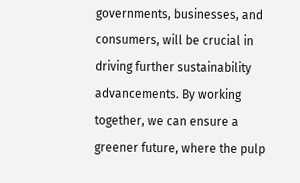governments, businesses, and consumers, will be crucial in driving further sustainability advancements. By working together, we can ensure a greener future, where the pulp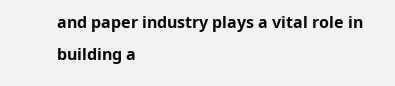and paper industry plays a vital role in building a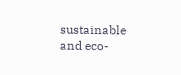sustainable and eco-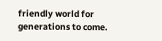friendly world for generations to come.